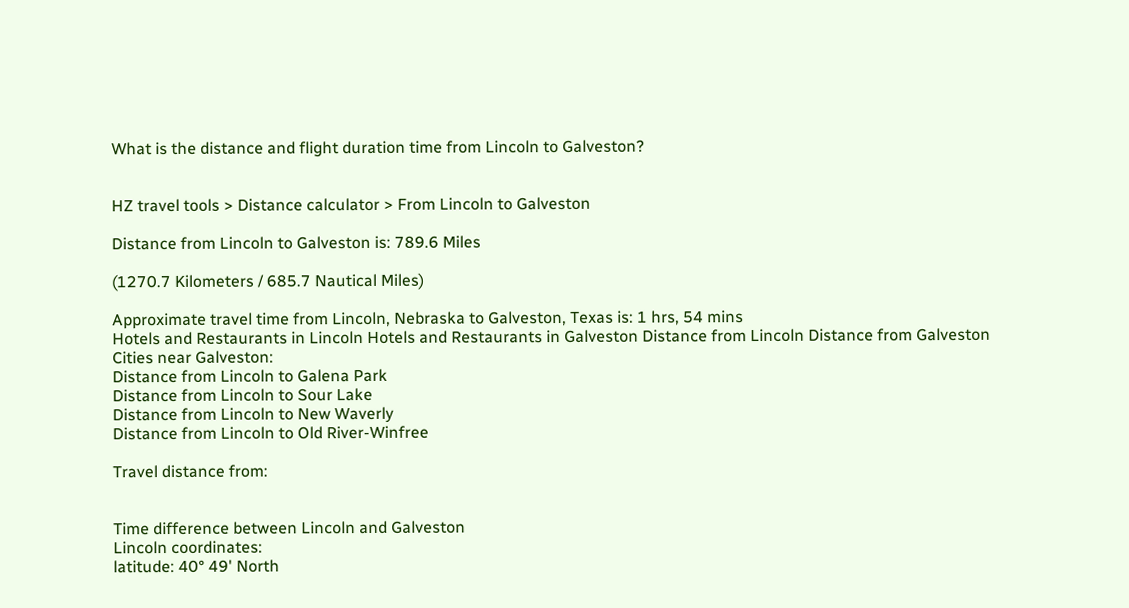What is the distance and flight duration time from Lincoln to Galveston?


HZ travel tools > Distance calculator > From Lincoln to Galveston

Distance from Lincoln to Galveston is: 789.6 Miles

(1270.7 Kilometers / 685.7 Nautical Miles)

Approximate travel time from Lincoln, Nebraska to Galveston, Texas is: 1 hrs, 54 mins
Hotels and Restaurants in Lincoln Hotels and Restaurants in Galveston Distance from Lincoln Distance from Galveston
Cities near Galveston:
Distance from Lincoln to Galena Park
Distance from Lincoln to Sour Lake
Distance from Lincoln to New Waverly
Distance from Lincoln to Old River-Winfree

Travel distance from:


Time difference between Lincoln and Galveston
Lincoln coordinates:
latitude: 40° 49' North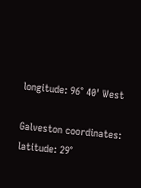longitude: 96° 40' West

Galveston coordinates:
latitude: 29°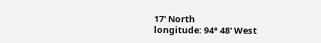17' North
longitude: 94° 48' West